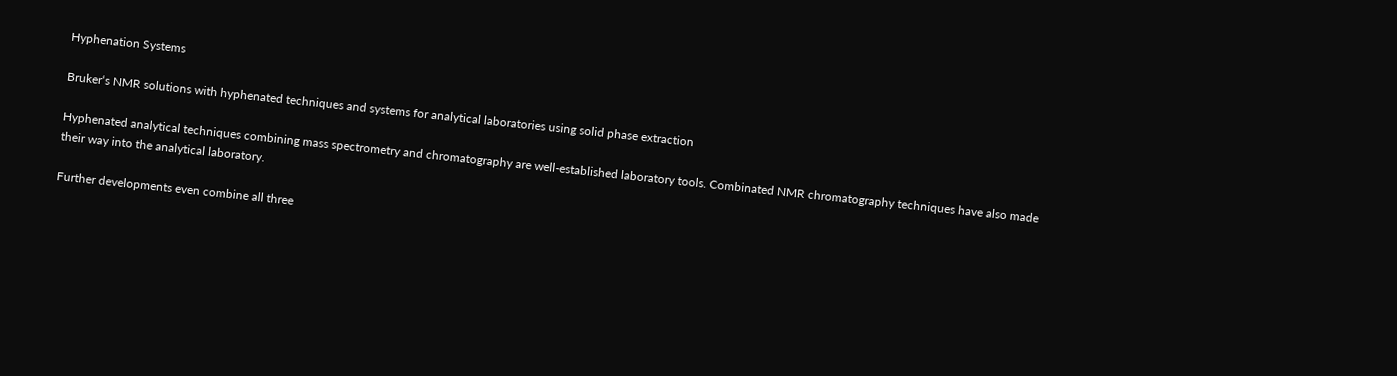Hyphenation Systems

Bruker‘s NMR solutions with hyphenated techniques and systems for analytical laboratories using solid phase extraction

Hyphenated analytical techniques combining mass spectrometry and chromatography are well-established laboratory tools. Combinated NMR chromatography techniques have also made their way into the analytical laboratory.

Further developments even combine all three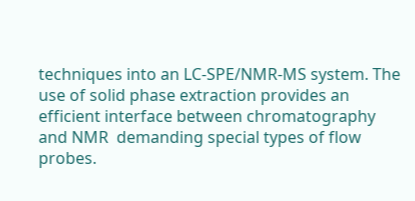techniques into an LC-SPE/NMR-MS system. The use of solid phase extraction provides an efficient interface between chromatography and NMR  demanding special types of flow probes.